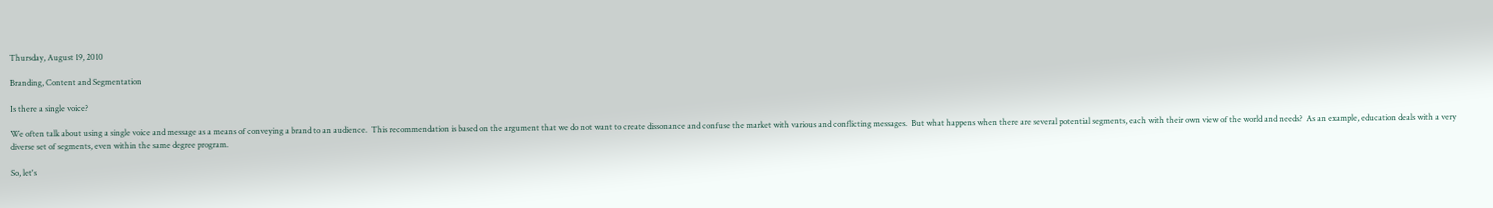Thursday, August 19, 2010

Branding, Content and Segmentation

Is there a single voice?

We often talk about using a single voice and message as a means of conveying a brand to an audience.  This recommendation is based on the argument that we do not want to create dissonance and confuse the market with various and conflicting messages.  But what happens when there are several potential segments, each with their own view of the world and needs?  As an example, education deals with a very diverse set of segments, even within the same degree program.

So, let's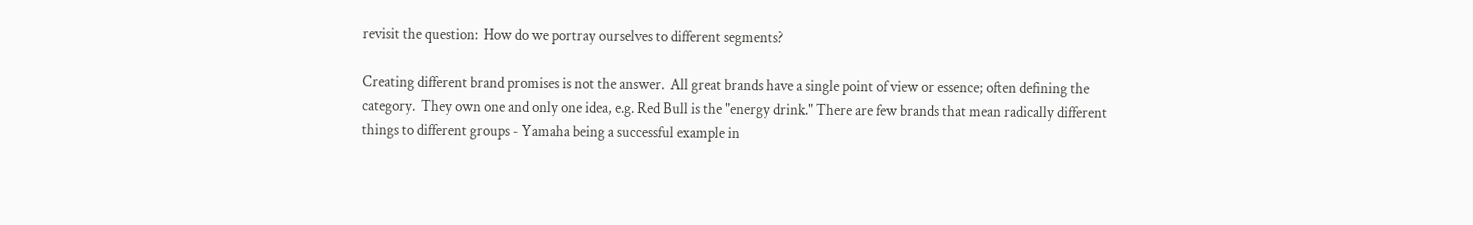revisit the question:  How do we portray ourselves to different segments?

Creating different brand promises is not the answer.  All great brands have a single point of view or essence; often defining the category.  They own one and only one idea, e.g. Red Bull is the "energy drink." There are few brands that mean radically different things to different groups - Yamaha being a successful example in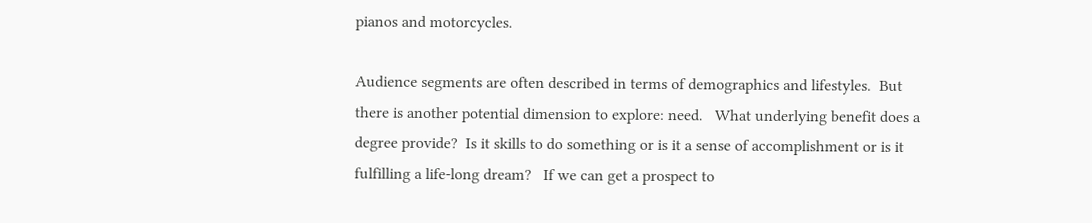pianos and motorcycles.

Audience segments are often described in terms of demographics and lifestyles.  But there is another potential dimension to explore: need.   What underlying benefit does a degree provide?  Is it skills to do something or is it a sense of accomplishment or is it fulfilling a life-long dream?   If we can get a prospect to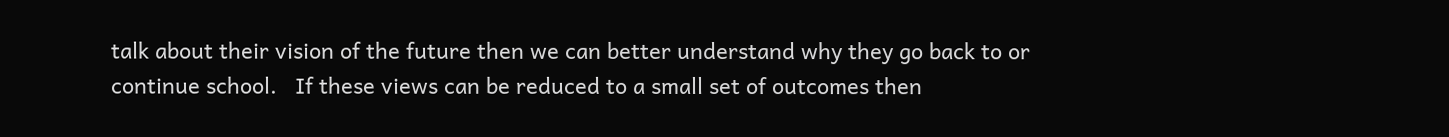talk about their vision of the future then we can better understand why they go back to or continue school.   If these views can be reduced to a small set of outcomes then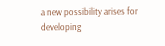a new possibility arises for developing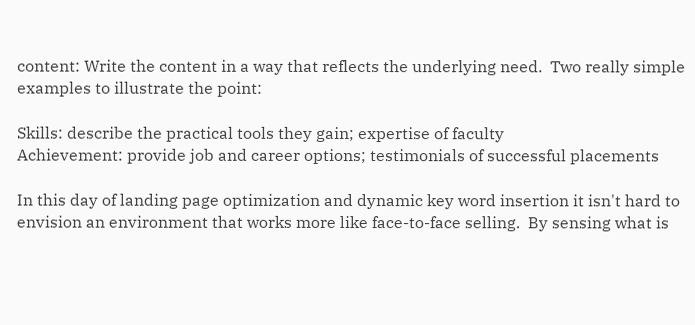content: Write the content in a way that reflects the underlying need.  Two really simple examples to illustrate the point:

Skills: describe the practical tools they gain; expertise of faculty
Achievement: provide job and career options; testimonials of successful placements

In this day of landing page optimization and dynamic key word insertion it isn't hard to envision an environment that works more like face-to-face selling.  By sensing what is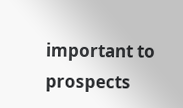important to prospects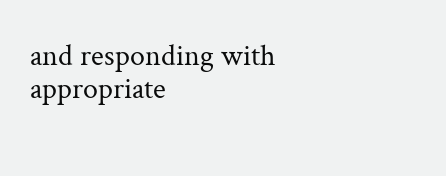and responding with appropriate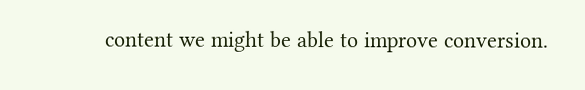content we might be able to improve conversion.